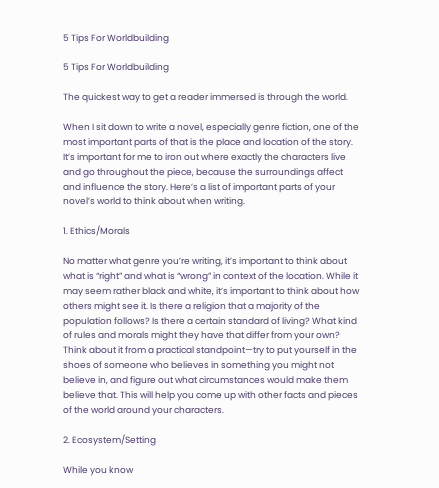5 Tips For Worldbuilding

5 Tips For Worldbuilding

The quickest way to get a reader immersed is through the world.

When I sit down to write a novel, especially genre fiction, one of the most important parts of that is the place and location of the story. It’s important for me to iron out where exactly the characters live and go throughout the piece, because the surroundings affect and influence the story. Here’s a list of important parts of your novel’s world to think about when writing.

1. Ethics/Morals

No matter what genre you’re writing, it’s important to think about what is “right” and what is “wrong” in context of the location. While it may seem rather black and white, it’s important to think about how others might see it. Is there a religion that a majority of the population follows? Is there a certain standard of living? What kind of rules and morals might they have that differ from your own? Think about it from a practical standpoint—try to put yourself in the shoes of someone who believes in something you might not believe in, and figure out what circumstances would make them believe that. This will help you come up with other facts and pieces of the world around your characters.

2. Ecosystem/Setting

While you know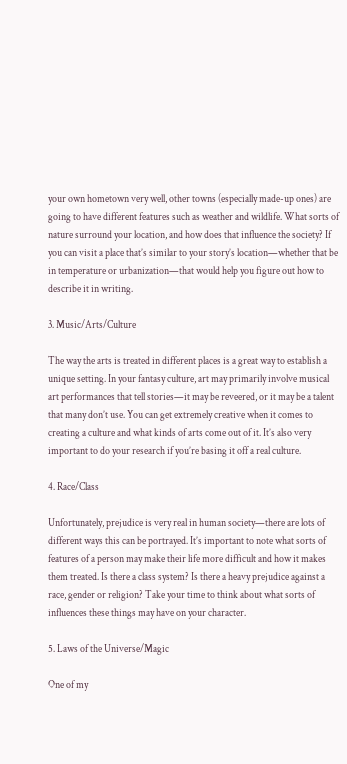your own hometown very well, other towns (especially made-up ones) are going to have different features such as weather and wildlife. What sorts of nature surround your location, and how does that influence the society? If you can visit a place that’s similar to your story’s location—whether that be in temperature or urbanization—that would help you figure out how to describe it in writing.

3. Music/Arts/Culture

The way the arts is treated in different places is a great way to establish a unique setting. In your fantasy culture, art may primarily involve musical art performances that tell stories—it may be reveered, or it may be a talent that many don’t use. You can get extremely creative when it comes to creating a culture and what kinds of arts come out of it. It’s also very important to do your research if you’re basing it off a real culture.

4. Race/Class

Unfortunately, prejudice is very real in human society—there are lots of different ways this can be portrayed. It’s important to note what sorts of features of a person may make their life more difficult and how it makes them treated. Is there a class system? Is there a heavy prejudice against a race, gender or religion? Take your time to think about what sorts of influences these things may have on your character.

5. Laws of the Universe/Magic

One of my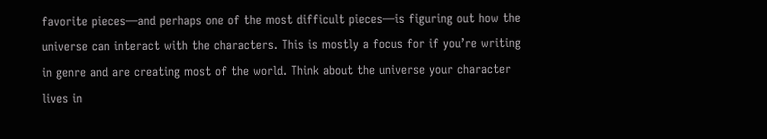favorite pieces—and perhaps one of the most difficult pieces—is figuring out how the universe can interact with the characters. This is mostly a focus for if you’re writing in genre and are creating most of the world. Think about the universe your character lives in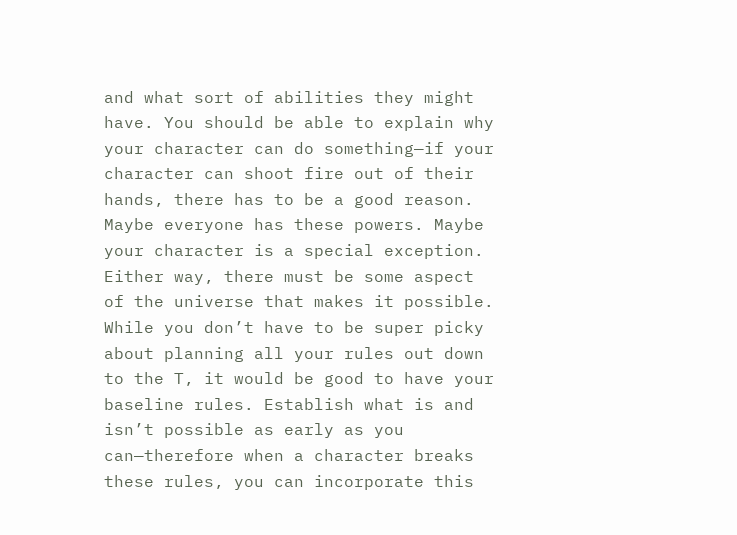and what sort of abilities they might have. You should be able to explain why your character can do something—if your character can shoot fire out of their hands, there has to be a good reason. Maybe everyone has these powers. Maybe your character is a special exception. Either way, there must be some aspect of the universe that makes it possible. While you don’t have to be super picky about planning all your rules out down to the T, it would be good to have your baseline rules. Establish what is and isn’t possible as early as you can—therefore when a character breaks these rules, you can incorporate this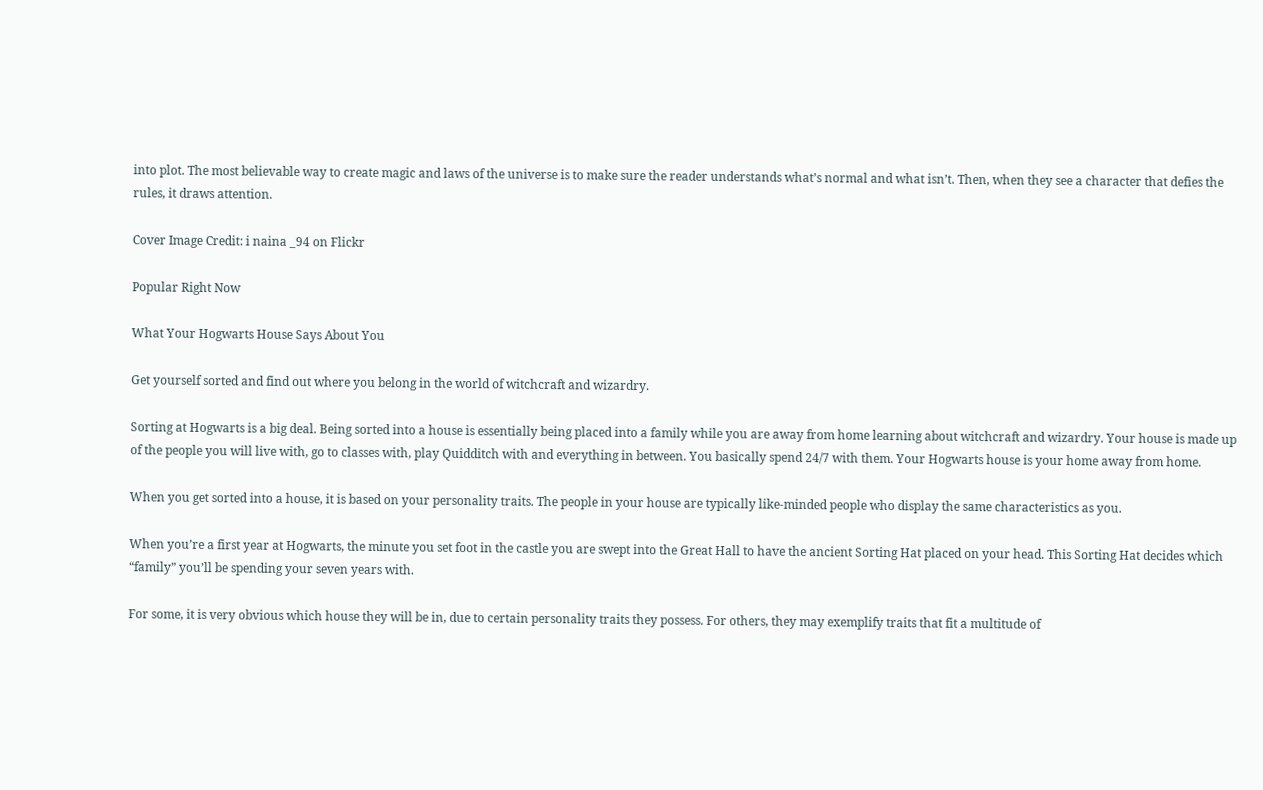into plot. The most believable way to create magic and laws of the universe is to make sure the reader understands what’s normal and what isn’t. Then, when they see a character that defies the rules, it draws attention.

Cover Image Credit: i naina _94 on Flickr

Popular Right Now

What Your Hogwarts House Says About You

Get yourself sorted and find out where you belong in the world of witchcraft and wizardry.

Sorting at Hogwarts is a big deal. Being sorted into a house is essentially being placed into a family while you are away from home learning about witchcraft and wizardry. Your house is made up of the people you will live with, go to classes with, play Quidditch with and everything in between. You basically spend 24/7 with them. Your Hogwarts house is your home away from home.

When you get sorted into a house, it is based on your personality traits. The people in your house are typically like-minded people who display the same characteristics as you.

When you’re a first year at Hogwarts, the minute you set foot in the castle you are swept into the Great Hall to have the ancient Sorting Hat placed on your head. This Sorting Hat decides which “family” you’ll be spending your seven years with.

For some, it is very obvious which house they will be in, due to certain personality traits they possess. For others, they may exemplify traits that fit a multitude of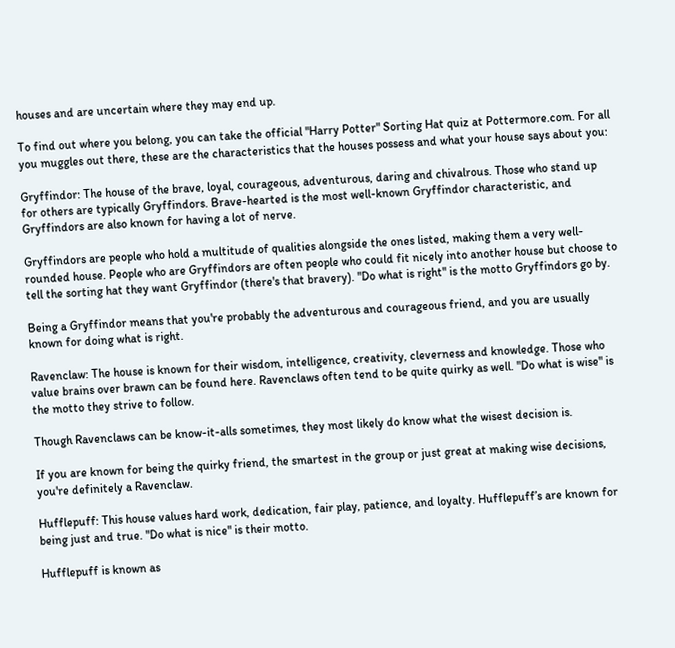houses and are uncertain where they may end up.

To find out where you belong, you can take the official "Harry Potter" Sorting Hat quiz at Pottermore.com. For all you muggles out there, these are the characteristics that the houses possess and what your house says about you:

Gryffindor: The house of the brave, loyal, courageous, adventurous, daring and chivalrous. Those who stand up for others are typically Gryffindors. Brave-hearted is the most well-known Gryffindor characteristic, and Gryffindors are also known for having a lot of nerve.

Gryffindors are people who hold a multitude of qualities alongside the ones listed, making them a very well-rounded house. People who are Gryffindors are often people who could fit nicely into another house but choose to tell the sorting hat they want Gryffindor (there's that bravery). "Do what is right" is the motto Gryffindors go by.

Being a Gryffindor means that you're probably the adventurous and courageous friend, and you are usually known for doing what is right.

Ravenclaw: The house is known for their wisdom, intelligence, creativity, cleverness and knowledge. Those who value brains over brawn can be found here. Ravenclaws often tend to be quite quirky as well. "Do what is wise" is the motto they strive to follow.

Though Ravenclaws can be know-it-alls sometimes, they most likely do know what the wisest decision is.

If you are known for being the quirky friend, the smartest in the group or just great at making wise decisions, you're definitely a Ravenclaw.

Hufflepuff: This house values hard work, dedication, fair play, patience, and loyalty. Hufflepuff’s are known for being just and true. "Do what is nice" is their motto.

Hufflepuff is known as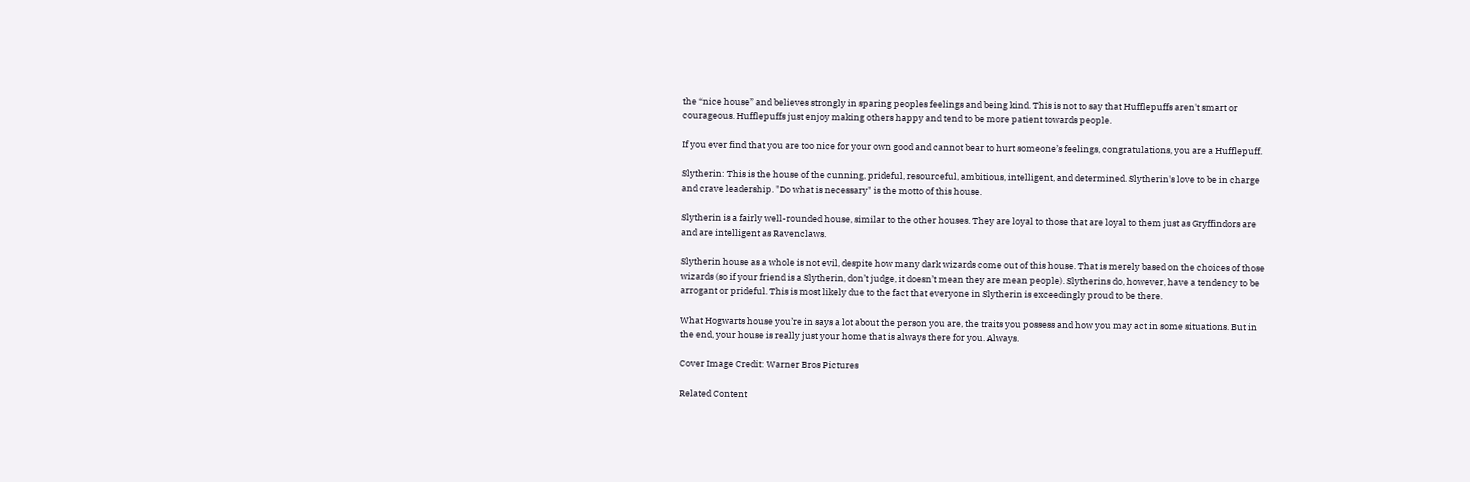the “nice house” and believes strongly in sparing peoples feelings and being kind. This is not to say that Hufflepuffs aren't smart or courageous. Hufflepuffs just enjoy making others happy and tend to be more patient towards people.

If you ever find that you are too nice for your own good and cannot bear to hurt someone’s feelings, congratulations, you are a Hufflepuff.

Slytherin: This is the house of the cunning, prideful, resourceful, ambitious, intelligent, and determined. Slytherin's love to be in charge and crave leadership. "Do what is necessary" is the motto of this house.

Slytherin is a fairly well-rounded house, similar to the other houses. They are loyal to those that are loyal to them just as Gryffindors are and are intelligent as Ravenclaws.

Slytherin house as a whole is not evil, despite how many dark wizards come out of this house. That is merely based on the choices of those wizards (so if your friend is a Slytherin, don’t judge, it doesn’t mean they are mean people). Slytherins do, however, have a tendency to be arrogant or prideful. This is most likely due to the fact that everyone in Slytherin is exceedingly proud to be there.

What Hogwarts house you’re in says a lot about the person you are, the traits you possess and how you may act in some situations. But in the end, your house is really just your home that is always there for you. Always.

Cover Image Credit: Warner Bros Pictures

Related Content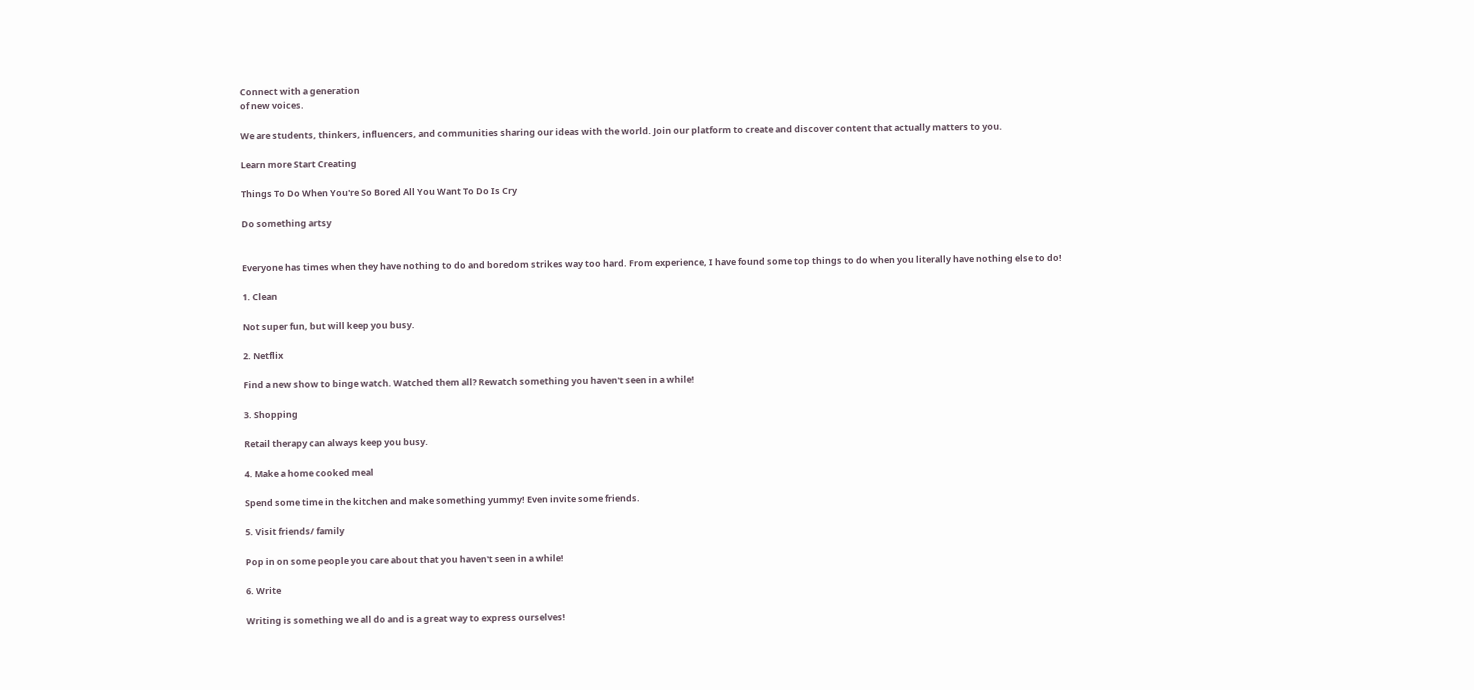Connect with a generation
of new voices.

We are students, thinkers, influencers, and communities sharing our ideas with the world. Join our platform to create and discover content that actually matters to you.

Learn more Start Creating

Things To Do When You're So Bored All You Want To Do Is Cry

Do something artsy


Everyone has times when they have nothing to do and boredom strikes way too hard. From experience, I have found some top things to do when you literally have nothing else to do!

1. Clean

Not super fun, but will keep you busy.

2. Netflix

Find a new show to binge watch. Watched them all? Rewatch something you haven't seen in a while!

3. Shopping

Retail therapy can always keep you busy.

4. Make a home cooked meal

Spend some time in the kitchen and make something yummy! Even invite some friends.

5. Visit friends/ family

Pop in on some people you care about that you haven't seen in a while!

6. Write

Writing is something we all do and is a great way to express ourselves!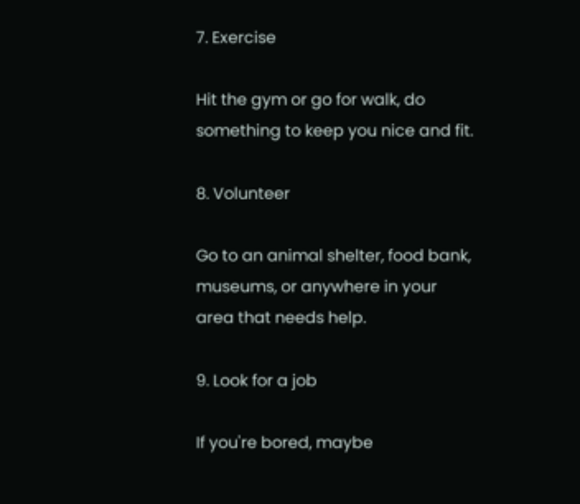7. Exercise

Hit the gym or go for walk, do something to keep you nice and fit.

8. Volunteer

Go to an animal shelter, food bank, museums, or anywhere in your area that needs help.

9. Look for a job

If you're bored, maybe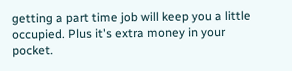getting a part time job will keep you a little occupied. Plus it's extra money in your pocket.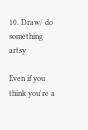10. Draw/ do something artsy

Even if you think you're a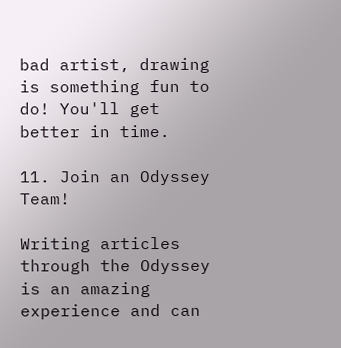bad artist, drawing is something fun to do! You'll get better in time.

11. Join an Odyssey Team!

Writing articles through the Odyssey is an amazing experience and can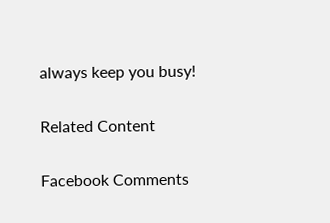always keep you busy!

Related Content

Facebook Comments